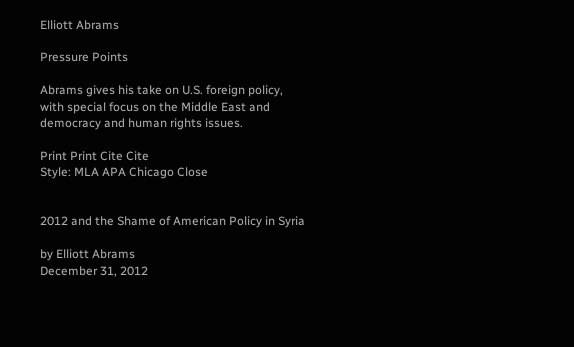Elliott Abrams

Pressure Points

Abrams gives his take on U.S. foreign policy, with special focus on the Middle East and democracy and human rights issues.

Print Print Cite Cite
Style: MLA APA Chicago Close


2012 and the Shame of American Policy in Syria

by Elliott Abrams
December 31, 2012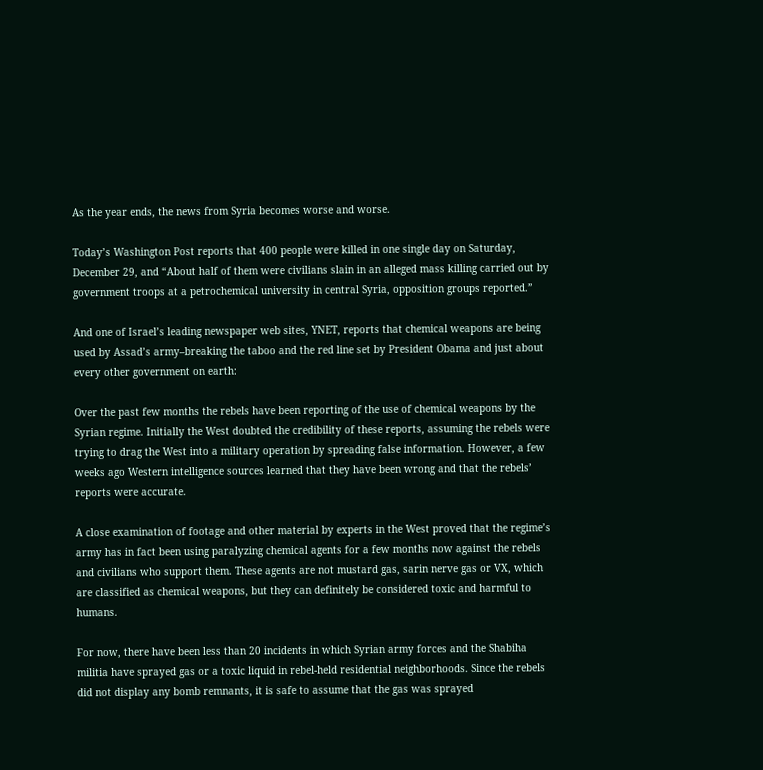As the year ends, the news from Syria becomes worse and worse.

Today’s Washington Post reports that 400 people were killed in one single day on Saturday, December 29, and “About half of them were civilians slain in an alleged mass killing carried out by government troops at a petrochemical university in central Syria, opposition groups reported.”

And one of Israel’s leading newspaper web sites, YNET, reports that chemical weapons are being used by Assad’s army–breaking the taboo and the red line set by President Obama and just about every other government on earth:

Over the past few months the rebels have been reporting of the use of chemical weapons by the Syrian regime. Initially the West doubted the credibility of these reports, assuming the rebels were trying to drag the West into a military operation by spreading false information. However, a few weeks ago Western intelligence sources learned that they have been wrong and that the rebels’ reports were accurate.

A close examination of footage and other material by experts in the West proved that the regime’s army has in fact been using paralyzing chemical agents for a few months now against the rebels and civilians who support them. These agents are not mustard gas, sarin nerve gas or VX, which are classified as chemical weapons, but they can definitely be considered toxic and harmful to humans.

For now, there have been less than 20 incidents in which Syrian army forces and the Shabiha militia have sprayed gas or a toxic liquid in rebel-held residential neighborhoods. Since the rebels did not display any bomb remnants, it is safe to assume that the gas was sprayed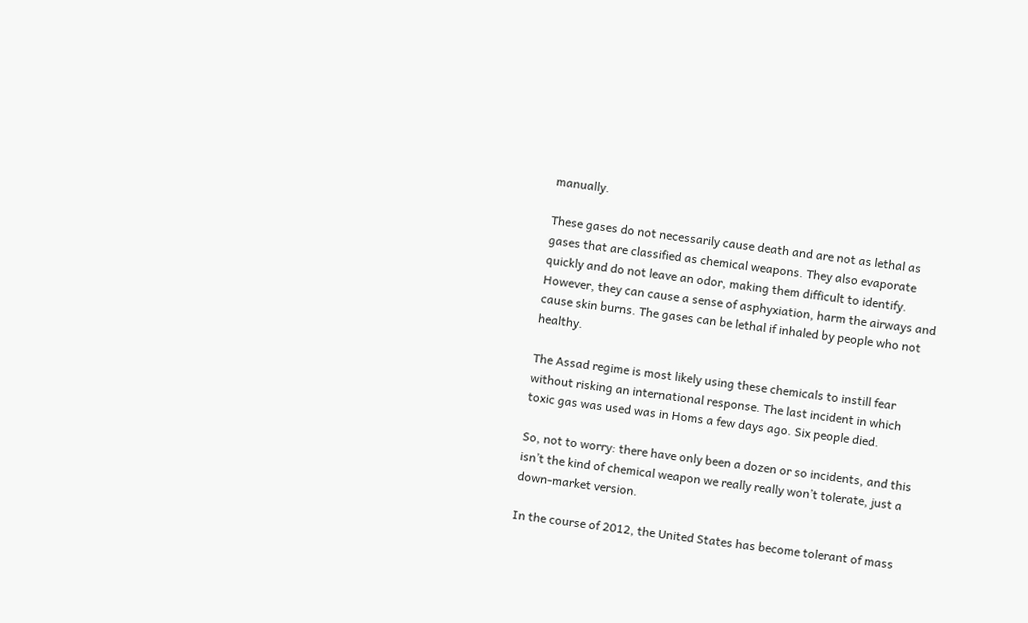manually.

These gases do not necessarily cause death and are not as lethal as gases that are classified as chemical weapons. They also evaporate quickly and do not leave an odor, making them difficult to identify. However, they can cause a sense of asphyxiation, harm the airways and cause skin burns. The gases can be lethal if inhaled by people who not healthy.

The Assad regime is most likely using these chemicals to instill fear without risking an international response. The last incident in which toxic gas was used was in Homs a few days ago. Six people died.

So, not to worry: there have only been a dozen or so incidents, and this isn’t the kind of chemical weapon we really really won’t tolerate, just a down-market version.

In the course of 2012, the United States has become tolerant of mass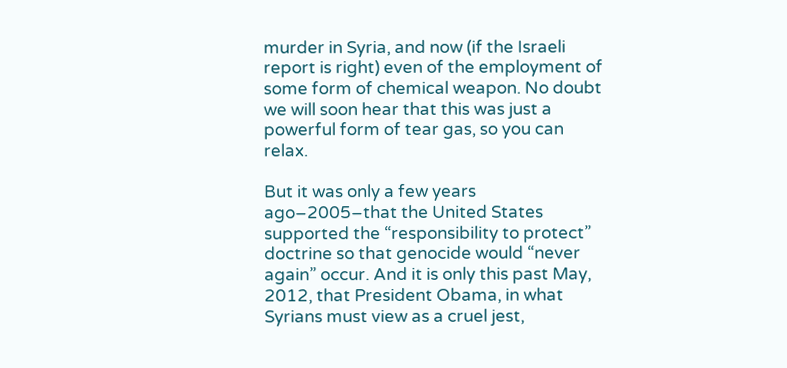murder in Syria, and now (if the Israeli report is right) even of the employment of some form of chemical weapon. No doubt we will soon hear that this was just a powerful form of tear gas, so you can relax.

But it was only a few years ago–2005–that the United States supported the “responsibility to protect” doctrine so that genocide would “never again” occur. And it is only this past May, 2012, that President Obama, in what Syrians must view as a cruel jest,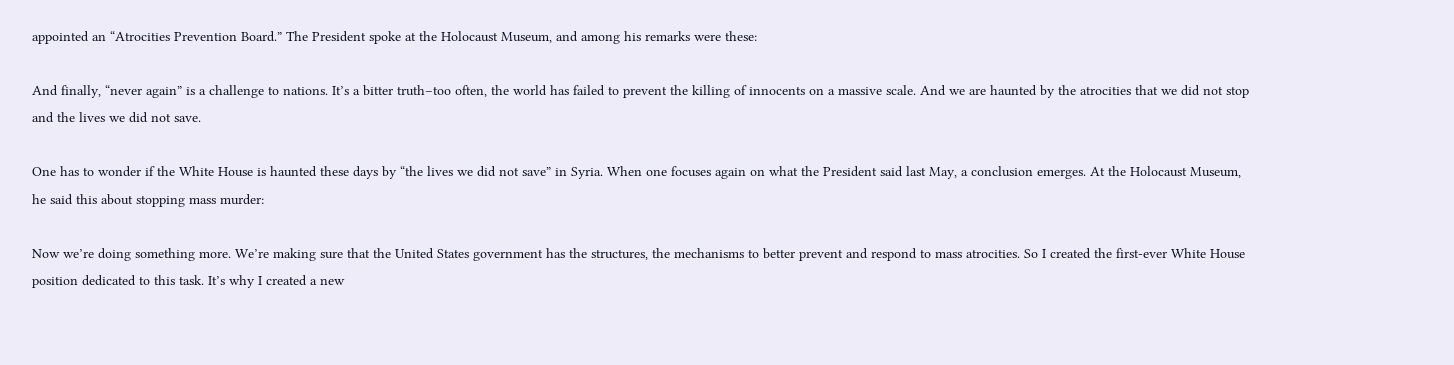appointed an “Atrocities Prevention Board.” The President spoke at the Holocaust Museum, and among his remarks were these:

And finally, “never again” is a challenge to nations. It’s a bitter truth–too often, the world has failed to prevent the killing of innocents on a massive scale. And we are haunted by the atrocities that we did not stop and the lives we did not save.

One has to wonder if the White House is haunted these days by “the lives we did not save” in Syria. When one focuses again on what the President said last May, a conclusion emerges. At the Holocaust Museum, he said this about stopping mass murder:

Now we’re doing something more. We’re making sure that the United States government has the structures, the mechanisms to better prevent and respond to mass atrocities. So I created the first-ever White House position dedicated to this task. It’s why I created a new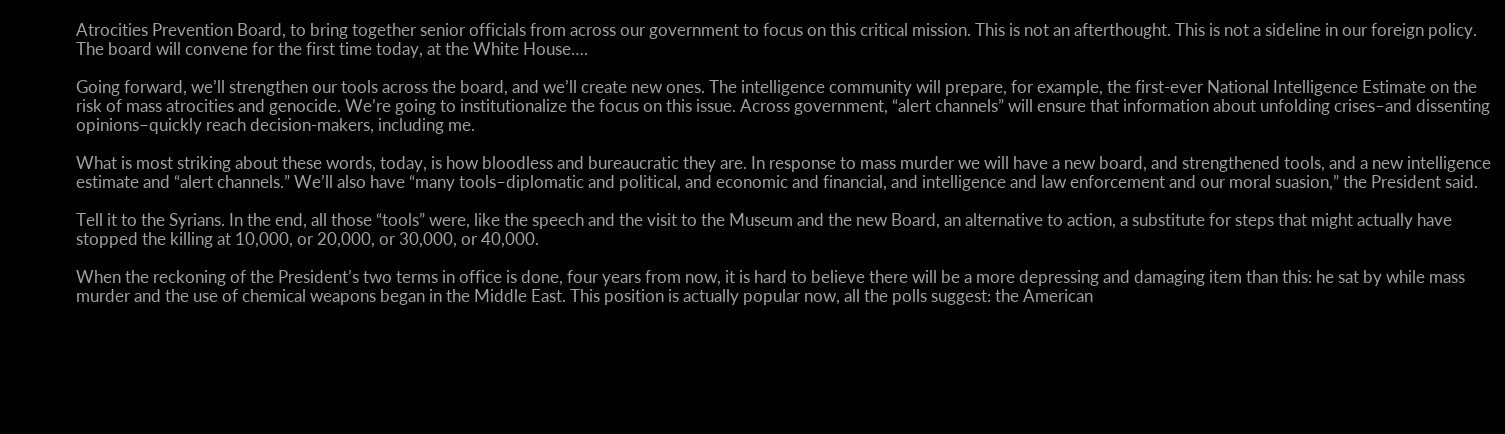Atrocities Prevention Board, to bring together senior officials from across our government to focus on this critical mission. This is not an afterthought. This is not a sideline in our foreign policy. The board will convene for the first time today, at the White House….

Going forward, we’ll strengthen our tools across the board, and we’ll create new ones. The intelligence community will prepare, for example, the first-ever National Intelligence Estimate on the risk of mass atrocities and genocide. We’re going to institutionalize the focus on this issue. Across government, “alert channels” will ensure that information about unfolding crises–and dissenting opinions–quickly reach decision-makers, including me.

What is most striking about these words, today, is how bloodless and bureaucratic they are. In response to mass murder we will have a new board, and strengthened tools, and a new intelligence estimate and “alert channels.” We’ll also have “many tools–diplomatic and political, and economic and financial, and intelligence and law enforcement and our moral suasion,” the President said.

Tell it to the Syrians. In the end, all those “tools” were, like the speech and the visit to the Museum and the new Board, an alternative to action, a substitute for steps that might actually have stopped the killing at 10,000, or 20,000, or 30,000, or 40,000.

When the reckoning of the President’s two terms in office is done, four years from now, it is hard to believe there will be a more depressing and damaging item than this: he sat by while mass murder and the use of chemical weapons began in the Middle East. This position is actually popular now, all the polls suggest: the American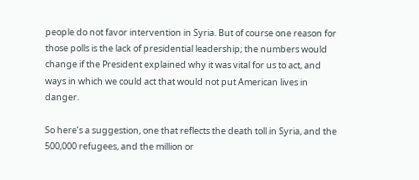people do not favor intervention in Syria. But of course one reason for those polls is the lack of presidential leadership; the numbers would change if the President explained why it was vital for us to act, and ways in which we could act that would not put American lives in danger.

So here’s a suggestion, one that reflects the death toll in Syria, and the 500,000 refugees, and the million or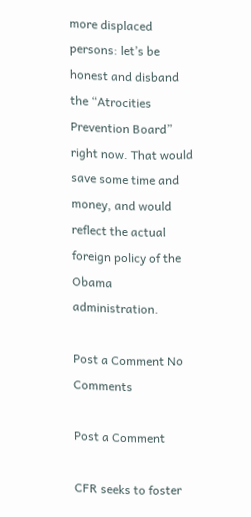more displaced persons: let’s be honest and disband the “Atrocities Prevention Board” right now. That would save some time and money, and would reflect the actual foreign policy of the Obama administration.

Post a Comment No Comments

Post a Comment

CFR seeks to foster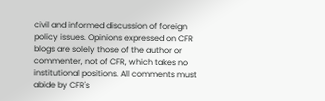civil and informed discussion of foreign policy issues. Opinions expressed on CFR blogs are solely those of the author or commenter, not of CFR, which takes no institutional positions. All comments must abide by CFR's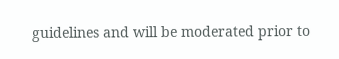guidelines and will be moderated prior to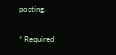posting.

* Required